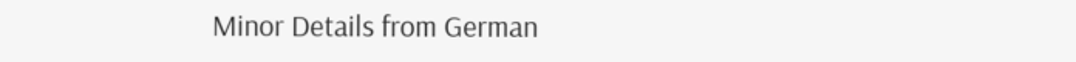Minor Details from German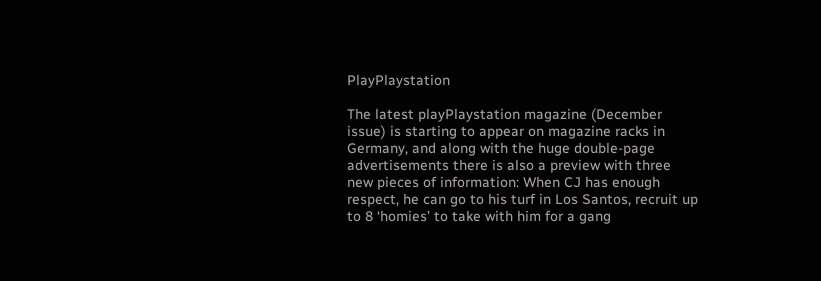PlayPlaystation

The latest playPlaystation magazine (December issue) is starting to appear on magazine racks in Germany, and along with the huge double-page advertisements there is also a preview with three new pieces of information: When CJ has enough respect, he can go to his turf in Los Santos, recruit up to 8 ‘homies’ to take with him for a gang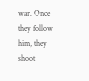war. Once they follow him, they shoot